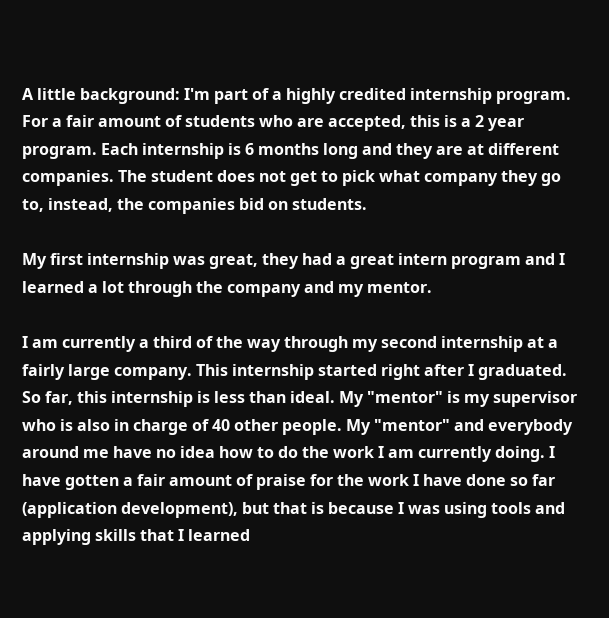A little background: I'm part of a highly credited internship program. For a fair amount of students who are accepted, this is a 2 year program. Each internship is 6 months long and they are at different companies. The student does not get to pick what company they go to, instead, the companies bid on students.

My first internship was great, they had a great intern program and I learned a lot through the company and my mentor.

I am currently a third of the way through my second internship at a fairly large company. This internship started right after I graduated. So far, this internship is less than ideal. My "mentor" is my supervisor who is also in charge of 40 other people. My "mentor" and everybody around me have no idea how to do the work I am currently doing. I have gotten a fair amount of praise for the work I have done so far (application development), but that is because I was using tools and applying skills that I learned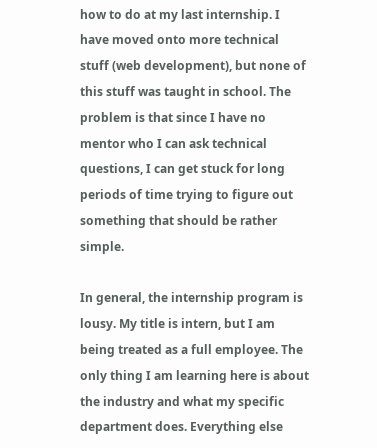how to do at my last internship. I have moved onto more technical stuff (web development), but none of this stuff was taught in school. The problem is that since I have no mentor who I can ask technical questions, I can get stuck for long periods of time trying to figure out something that should be rather simple.

In general, the internship program is lousy. My title is intern, but I am being treated as a full employee. The only thing I am learning here is about the industry and what my specific department does. Everything else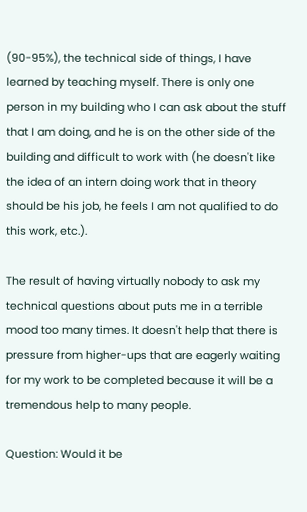(90-95%), the technical side of things, I have learned by teaching myself. There is only one person in my building who I can ask about the stuff that I am doing, and he is on the other side of the building and difficult to work with (he doesn't like the idea of an intern doing work that in theory should be his job, he feels I am not qualified to do this work, etc.).

The result of having virtually nobody to ask my technical questions about puts me in a terrible mood too many times. It doesn't help that there is pressure from higher-ups that are eagerly waiting for my work to be completed because it will be a tremendous help to many people.

Question: Would it be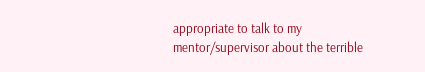appropriate to talk to my mentor/supervisor about the terrible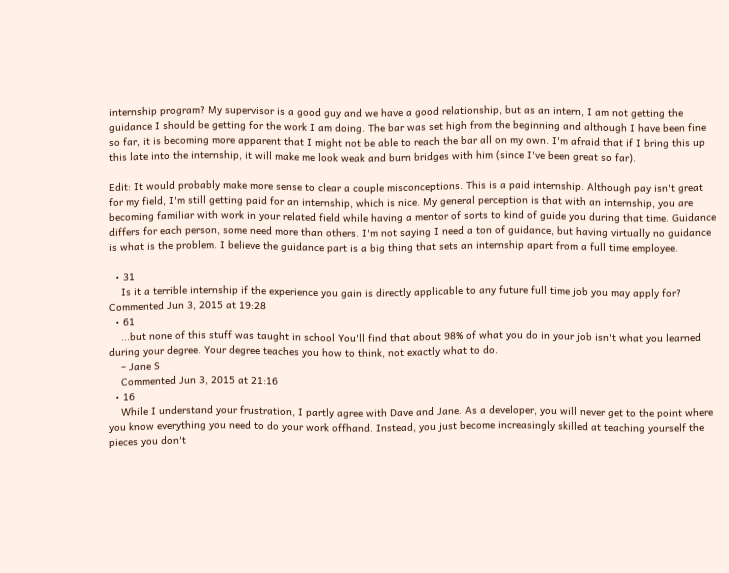internship program? My supervisor is a good guy and we have a good relationship, but as an intern, I am not getting the guidance I should be getting for the work I am doing. The bar was set high from the beginning and although I have been fine so far, it is becoming more apparent that I might not be able to reach the bar all on my own. I'm afraid that if I bring this up this late into the internship, it will make me look weak and burn bridges with him (since I've been great so far).

Edit: It would probably make more sense to clear a couple misconceptions. This is a paid internship. Although pay isn't great for my field, I'm still getting paid for an internship, which is nice. My general perception is that with an internship, you are becoming familiar with work in your related field while having a mentor of sorts to kind of guide you during that time. Guidance differs for each person, some need more than others. I'm not saying I need a ton of guidance, but having virtually no guidance is what is the problem. I believe the guidance part is a big thing that sets an internship apart from a full time employee.

  • 31
    Is it a terrible internship if the experience you gain is directly applicable to any future full time job you may apply for? Commented Jun 3, 2015 at 19:28
  • 61
    ...but none of this stuff was taught in school You'll find that about 98% of what you do in your job isn't what you learned during your degree. Your degree teaches you how to think, not exactly what to do.
    – Jane S
    Commented Jun 3, 2015 at 21:16
  • 16
    While I understand your frustration, I partly agree with Dave and Jane. As a developer, you will never get to the point where you know everything you need to do your work offhand. Instead, you just become increasingly skilled at teaching yourself the pieces you don't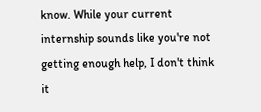know. While your current internship sounds like you're not getting enough help, I don't think it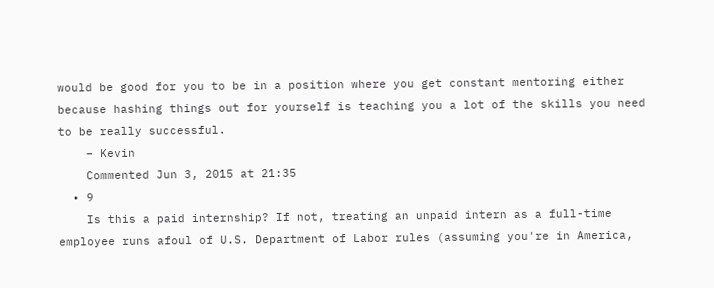would be good for you to be in a position where you get constant mentoring either because hashing things out for yourself is teaching you a lot of the skills you need to be really successful.
    – Kevin
    Commented Jun 3, 2015 at 21:35
  • 9
    Is this a paid internship? If not, treating an unpaid intern as a full-time employee runs afoul of U.S. Department of Labor rules (assuming you're in America,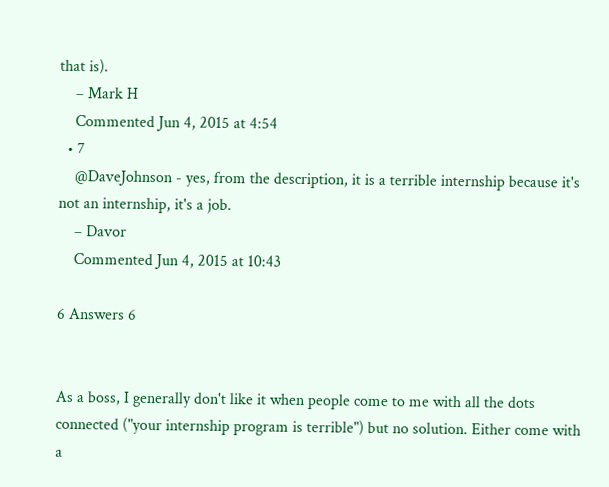that is).
    – Mark H
    Commented Jun 4, 2015 at 4:54
  • 7
    @DaveJohnson - yes, from the description, it is a terrible internship because it's not an internship, it's a job.
    – Davor
    Commented Jun 4, 2015 at 10:43

6 Answers 6


As a boss, I generally don't like it when people come to me with all the dots connected ("your internship program is terrible") but no solution. Either come with a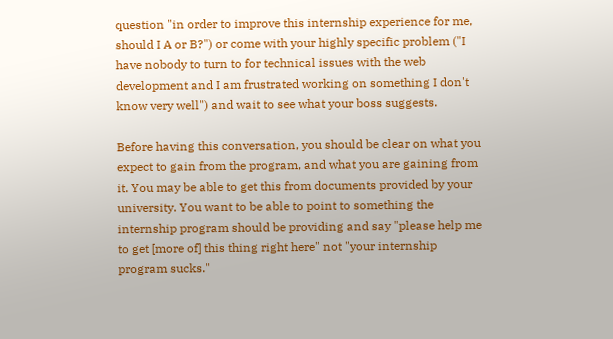question "in order to improve this internship experience for me, should I A or B?") or come with your highly specific problem ("I have nobody to turn to for technical issues with the web development and I am frustrated working on something I don't know very well") and wait to see what your boss suggests.

Before having this conversation, you should be clear on what you expect to gain from the program, and what you are gaining from it. You may be able to get this from documents provided by your university. You want to be able to point to something the internship program should be providing and say "please help me to get [more of] this thing right here" not "your internship program sucks."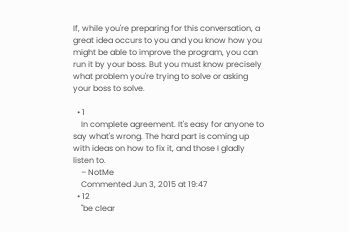If, while you're preparing for this conversation, a great idea occurs to you and you know how you might be able to improve the program, you can run it by your boss. But you must know precisely what problem you're trying to solve or asking your boss to solve.

  • 1
    In complete agreement. It's easy for anyone to say what's wrong. The hard part is coming up with ideas on how to fix it, and those I gladly listen to.
    – NotMe
    Commented Jun 3, 2015 at 19:47
  • 12
    "be clear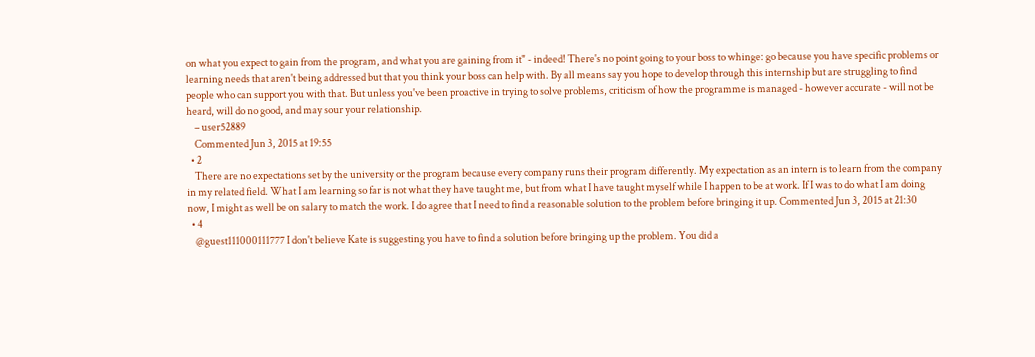on what you expect to gain from the program, and what you are gaining from it" - indeed! There's no point going to your boss to whinge: go because you have specific problems or learning needs that aren't being addressed but that you think your boss can help with. By all means say you hope to develop through this internship but are struggling to find people who can support you with that. But unless you've been proactive in trying to solve problems, criticism of how the programme is managed - however accurate - will not be heard, will do no good, and may sour your relationship.
    – user52889
    Commented Jun 3, 2015 at 19:55
  • 2
    There are no expectations set by the university or the program because every company runs their program differently. My expectation as an intern is to learn from the company in my related field. What I am learning so far is not what they have taught me, but from what I have taught myself while I happen to be at work. If I was to do what I am doing now, I might as well be on salary to match the work. I do agree that I need to find a reasonable solution to the problem before bringing it up. Commented Jun 3, 2015 at 21:30
  • 4
    @guest111000111777 I don't believe Kate is suggesting you have to find a solution before bringing up the problem. You did a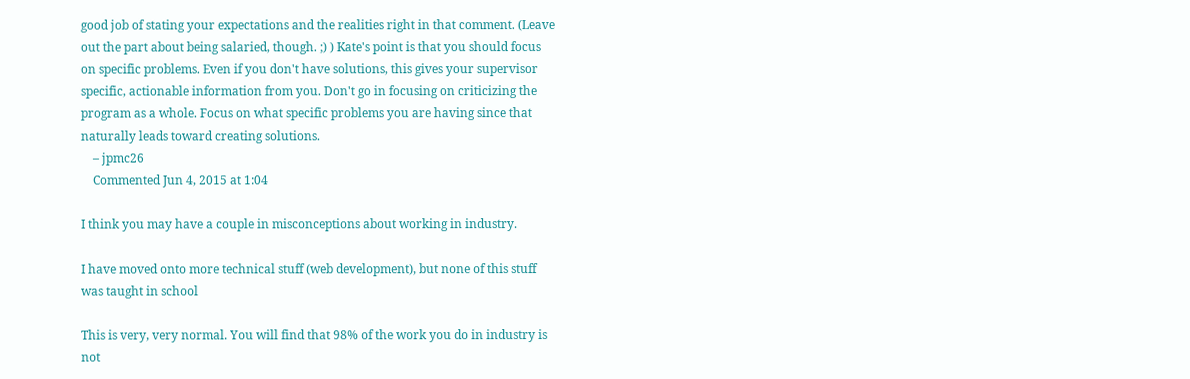good job of stating your expectations and the realities right in that comment. (Leave out the part about being salaried, though. ;) ) Kate's point is that you should focus on specific problems. Even if you don't have solutions, this gives your supervisor specific, actionable information from you. Don't go in focusing on criticizing the program as a whole. Focus on what specific problems you are having since that naturally leads toward creating solutions.
    – jpmc26
    Commented Jun 4, 2015 at 1:04

I think you may have a couple in misconceptions about working in industry.

I have moved onto more technical stuff (web development), but none of this stuff was taught in school

This is very, very normal. You will find that 98% of the work you do in industry is not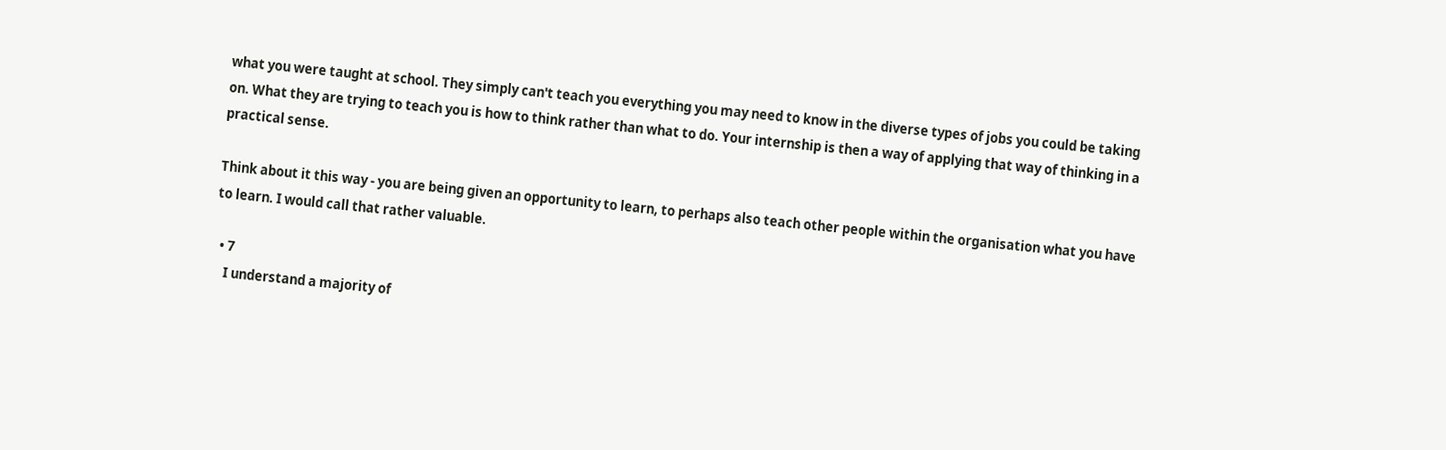what you were taught at school. They simply can't teach you everything you may need to know in the diverse types of jobs you could be taking on. What they are trying to teach you is how to think rather than what to do. Your internship is then a way of applying that way of thinking in a practical sense.

Think about it this way - you are being given an opportunity to learn, to perhaps also teach other people within the organisation what you have to learn. I would call that rather valuable.

  • 7
    I understand a majority of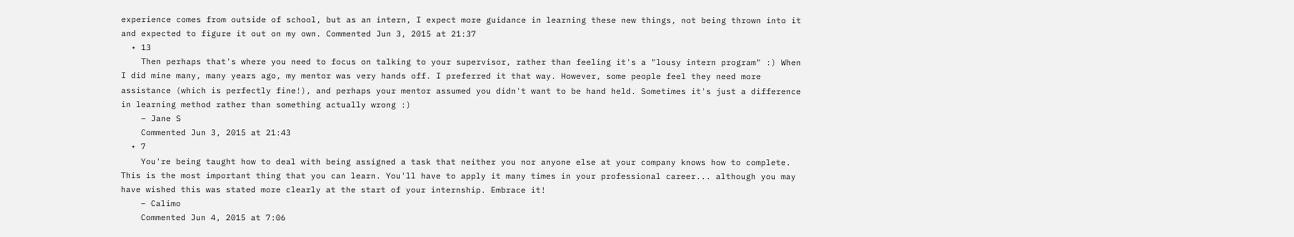experience comes from outside of school, but as an intern, I expect more guidance in learning these new things, not being thrown into it and expected to figure it out on my own. Commented Jun 3, 2015 at 21:37
  • 13
    Then perhaps that's where you need to focus on talking to your supervisor, rather than feeling it's a "lousy intern program" :) When I did mine many, many years ago, my mentor was very hands off. I preferred it that way. However, some people feel they need more assistance (which is perfectly fine!), and perhaps your mentor assumed you didn't want to be hand held. Sometimes it's just a difference in learning method rather than something actually wrong :)
    – Jane S
    Commented Jun 3, 2015 at 21:43
  • 7
    You're being taught how to deal with being assigned a task that neither you nor anyone else at your company knows how to complete. This is the most important thing that you can learn. You'll have to apply it many times in your professional career... although you may have wished this was stated more clearly at the start of your internship. Embrace it!
    – Calimo
    Commented Jun 4, 2015 at 7:06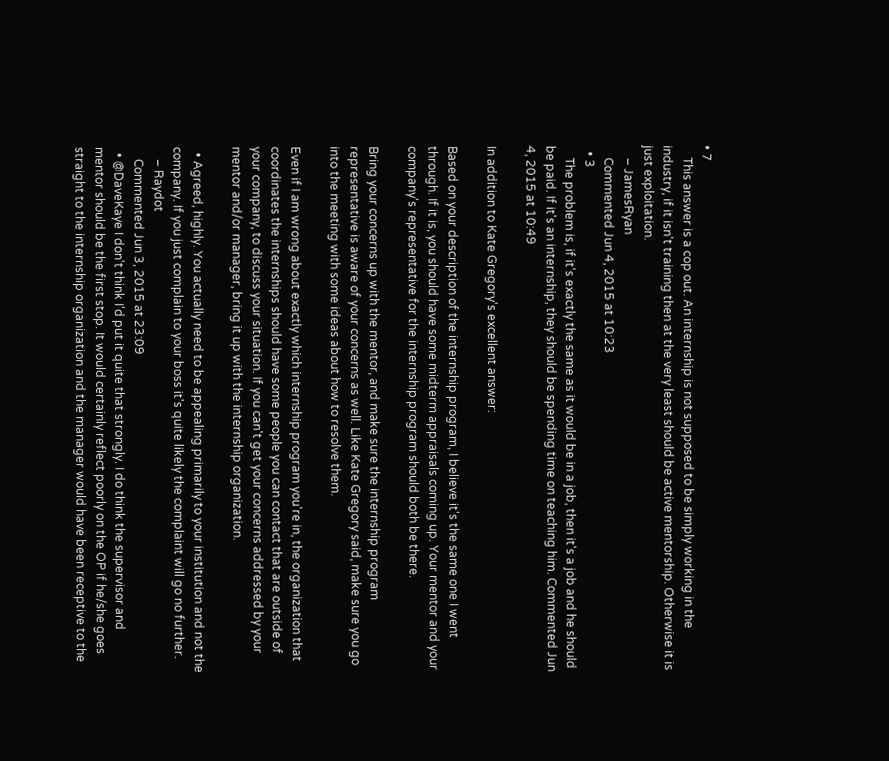• 7
    This answer is a cop out. An internship is not supposed to be simply working in the industry, if it isn't training then at the very least should be active mentorship. Otherwise it is just exploitation.
    – JamesRyan
    Commented Jun 4, 2015 at 10:23
  • 3
    The problem is, if it's exactly the same as it would be in a job, then it's a job and he should be paid. If it's an internship, they should be spending time on teaching him. Commented Jun 4, 2015 at 10:49

In addition to Kate Gregory's excellent answer:

Based on your description of the internship program, I believe it's the same one I went through. If it is, you should have some midterm appraisals coming up. Your mentor and your company's representative for the internship program should both be there.

Bring your concerns up with the mentor, and make sure the internship program representative is aware of your concerns as well. Like Kate Gregory said, make sure you go into the meeting with some ideas about how to resolve them.

Even if I am wrong about exactly which internship program you're in, the organization that coordinates the internships should have some people you can contact that are outside of your company, to discuss your situation. If you can't get your concerns addressed by your mentor and/or manager, bring it up with the internship organization.

  • Agreed, highly. You actually need to be appealing primarily to your institution and not the company. If you just complain to your boss it's quite likely the complaint will go no further.
    – Raydot
    Commented Jun 3, 2015 at 23:09
  • @DaveKaye I don't think I'd put it quite that strongly. I do think the supervisor and mentor should be the first stop. It would certainly reflect poorly on the OP if he/she goes straight to the internship organization and the manager would have been receptive to the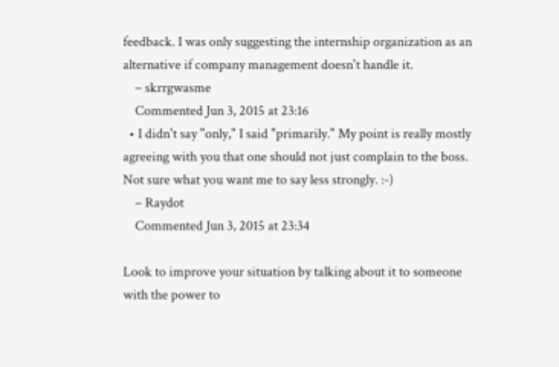feedback. I was only suggesting the internship organization as an alternative if company management doesn't handle it.
    – skrrgwasme
    Commented Jun 3, 2015 at 23:16
  • I didn't say "only," I said "primarily." My point is really mostly agreeing with you that one should not just complain to the boss. Not sure what you want me to say less strongly. :-)
    – Raydot
    Commented Jun 3, 2015 at 23:34

Look to improve your situation by talking about it to someone with the power to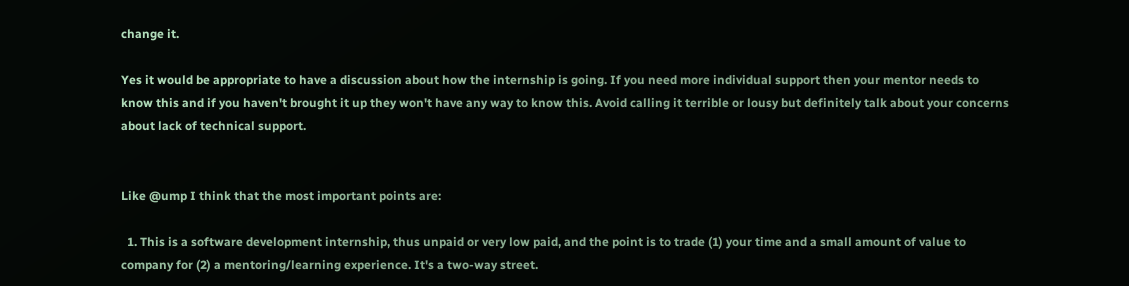change it.

Yes it would be appropriate to have a discussion about how the internship is going. If you need more individual support then your mentor needs to know this and if you haven't brought it up they won't have any way to know this. Avoid calling it terrible or lousy but definitely talk about your concerns about lack of technical support.


Like @ump I think that the most important points are:

  1. This is a software development internship, thus unpaid or very low paid, and the point is to trade (1) your time and a small amount of value to company for (2) a mentoring/learning experience. It's a two-way street.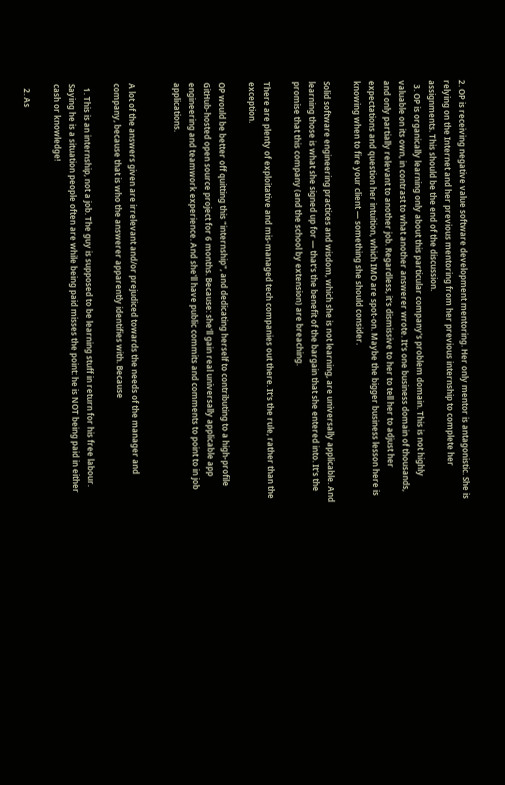2. OP is receiving negative value software development mentoring. Her only mentor is antagonistic. She is relying on the Internet and her previous mentoring from her previous internship to complete her assignments. This should be the end of the discussion.
  3. OP is organically learning only about this particular company's problem domain. This is not highly valuable on its own, in contrast to what another answerer wrote. It's one business domain of thousands, and only partially relevant to another job. Regardless, it's dismissive to her to tell her to adjust her expectations and question her intuition, which IMO are spot-on. Maybe the bigger business lesson here is knowing when to fire your client — something she should consider.

Solid software engineering practices and wisdom, which she is not learning, are universally applicable. And learning those is what she signed up for — that's the benefit of the bargain that she entered into. It's the promise that this company (and the school by extension) are breaching.

There are plenty of exploitative and mis-managed tech companies out there. It's the rule, rather than the exception.

OP would be better off quitting this "internship", and dedicating herself to contributing to a high-profile GitHub-hosted open source project for 6 months. Because: she'll gain real universally applicable app engineering and teamwork experience. And she'll have public commits and comments to point to in job applications.


A lot of the answers given are irrelevant and/or prejudiced towards the needs of the manager and company, because that is who the answerer apparently identifies with. Because

  1. This is an internship, not a job. The guy is supposed to be learning stuff in return for his free labour. Saying he is a situation people often are while being paid misses the point: he is NOT being paid in either cash or knowledge!

  2. As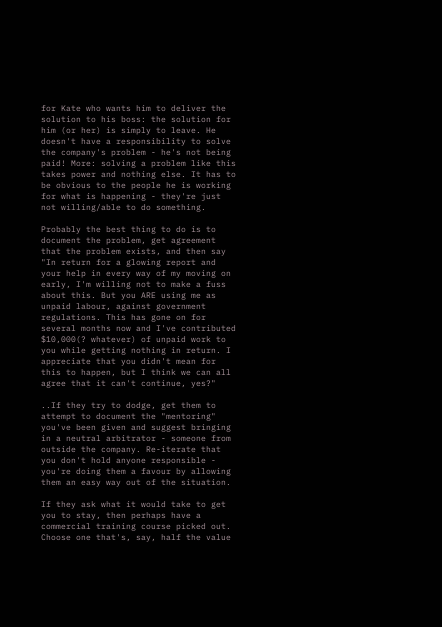for Kate who wants him to deliver the solution to his boss: the solution for him (or her) is simply to leave. He doesn't have a responsibility to solve the company's problem - he's not being paid! More: solving a problem like this takes power and nothing else. It has to be obvious to the people he is working for what is happening - they're just not willing/able to do something.

Probably the best thing to do is to document the problem, get agreement that the problem exists, and then say "In return for a glowing report and your help in every way of my moving on early, I'm willing not to make a fuss about this. But you ARE using me as unpaid labour, against government regulations. This has gone on for several months now and I've contributed $10,000(? whatever) of unpaid work to you while getting nothing in return. I appreciate that you didn't mean for this to happen, but I think we can all agree that it can't continue, yes?"

..If they try to dodge, get them to attempt to document the "mentoring" you've been given and suggest bringing in a neutral arbitrator - someone from outside the company. Re-iterate that you don't hold anyone responsible - you're doing them a favour by allowing them an easy way out of the situation.

If they ask what it would take to get you to stay, then perhaps have a commercial training course picked out. Choose one that's, say, half the value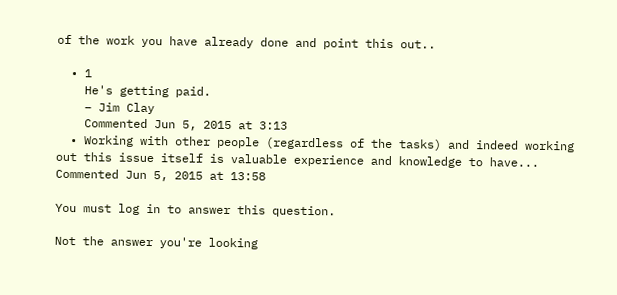of the work you have already done and point this out..

  • 1
    He's getting paid.
    – Jim Clay
    Commented Jun 5, 2015 at 3:13
  • Working with other people (regardless of the tasks) and indeed working out this issue itself is valuable experience and knowledge to have... Commented Jun 5, 2015 at 13:58

You must log in to answer this question.

Not the answer you're looking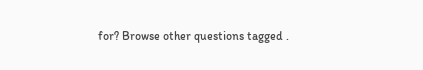for? Browse other questions tagged .